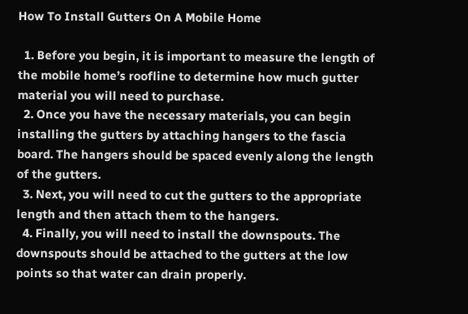How To Install Gutters On A Mobile Home

  1. Before you begin, it is important to measure the length of the mobile home’s roofline to determine how much gutter material you will need to purchase.
  2. Once you have the necessary materials, you can begin installing the gutters by attaching hangers to the fascia board. The hangers should be spaced evenly along the length of the gutters.
  3. Next, you will need to cut the gutters to the appropriate length and then attach them to the hangers.
  4. Finally, you will need to install the downspouts. The downspouts should be attached to the gutters at the low points so that water can drain properly.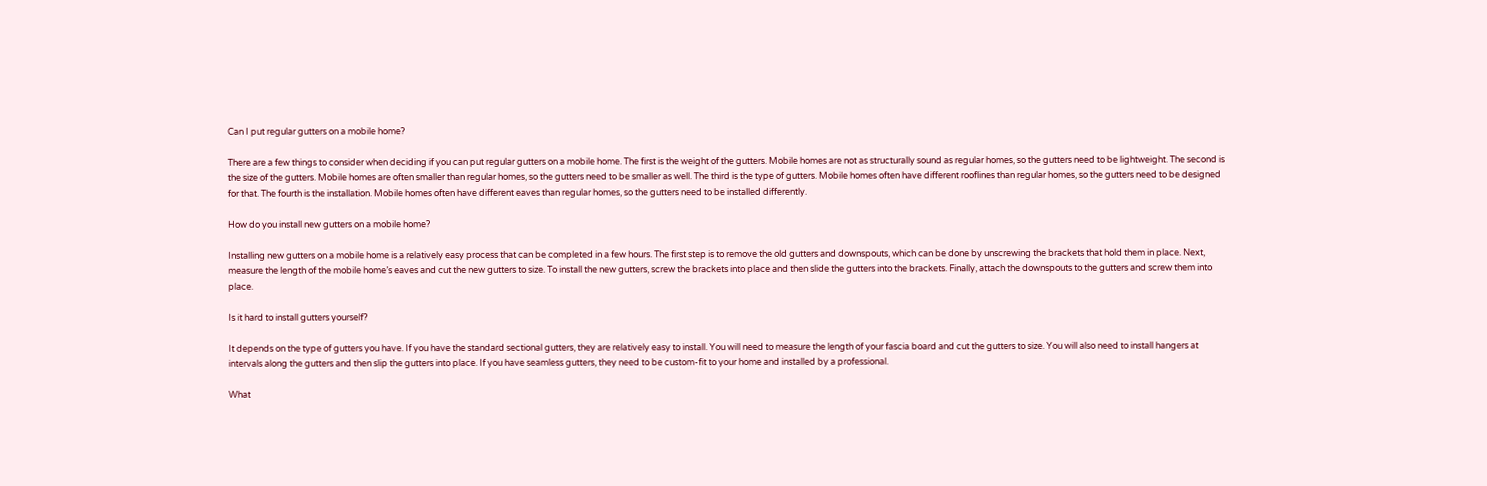Can I put regular gutters on a mobile home?

There are a few things to consider when deciding if you can put regular gutters on a mobile home. The first is the weight of the gutters. Mobile homes are not as structurally sound as regular homes, so the gutters need to be lightweight. The second is the size of the gutters. Mobile homes are often smaller than regular homes, so the gutters need to be smaller as well. The third is the type of gutters. Mobile homes often have different rooflines than regular homes, so the gutters need to be designed for that. The fourth is the installation. Mobile homes often have different eaves than regular homes, so the gutters need to be installed differently.

How do you install new gutters on a mobile home?

Installing new gutters on a mobile home is a relatively easy process that can be completed in a few hours. The first step is to remove the old gutters and downspouts, which can be done by unscrewing the brackets that hold them in place. Next, measure the length of the mobile home’s eaves and cut the new gutters to size. To install the new gutters, screw the brackets into place and then slide the gutters into the brackets. Finally, attach the downspouts to the gutters and screw them into place.

Is it hard to install gutters yourself?

It depends on the type of gutters you have. If you have the standard sectional gutters, they are relatively easy to install. You will need to measure the length of your fascia board and cut the gutters to size. You will also need to install hangers at intervals along the gutters and then slip the gutters into place. If you have seamless gutters, they need to be custom-fit to your home and installed by a professional.

What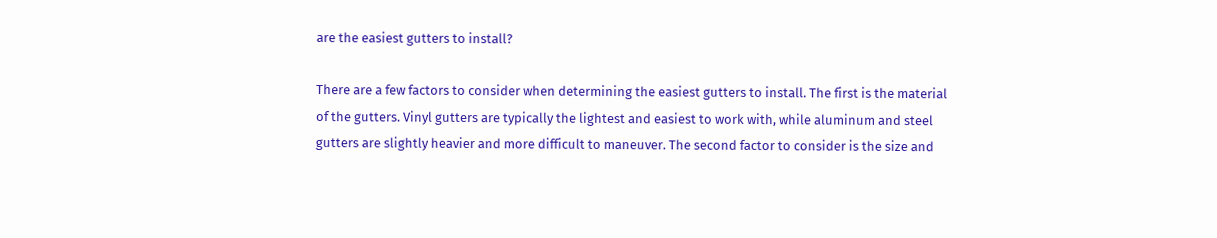are the easiest gutters to install?

There are a few factors to consider when determining the easiest gutters to install. The first is the material of the gutters. Vinyl gutters are typically the lightest and easiest to work with, while aluminum and steel gutters are slightly heavier and more difficult to maneuver. The second factor to consider is the size and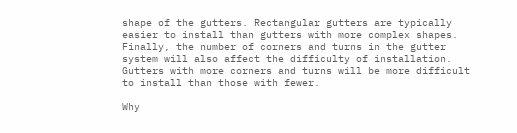shape of the gutters. Rectangular gutters are typically easier to install than gutters with more complex shapes. Finally, the number of corners and turns in the gutter system will also affect the difficulty of installation. Gutters with more corners and turns will be more difficult to install than those with fewer.

Why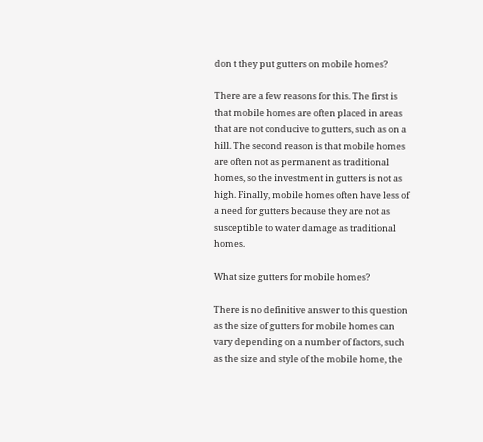don t they put gutters on mobile homes?

There are a few reasons for this. The first is that mobile homes are often placed in areas that are not conducive to gutters, such as on a hill. The second reason is that mobile homes are often not as permanent as traditional homes, so the investment in gutters is not as high. Finally, mobile homes often have less of a need for gutters because they are not as susceptible to water damage as traditional homes.

What size gutters for mobile homes?

There is no definitive answer to this question as the size of gutters for mobile homes can vary depending on a number of factors, such as the size and style of the mobile home, the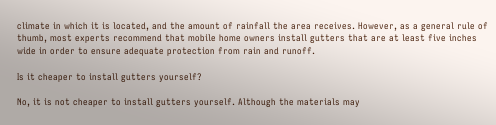climate in which it is located, and the amount of rainfall the area receives. However, as a general rule of thumb, most experts recommend that mobile home owners install gutters that are at least five inches wide in order to ensure adequate protection from rain and runoff.

Is it cheaper to install gutters yourself?

No, it is not cheaper to install gutters yourself. Although the materials may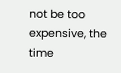not be too expensive, the time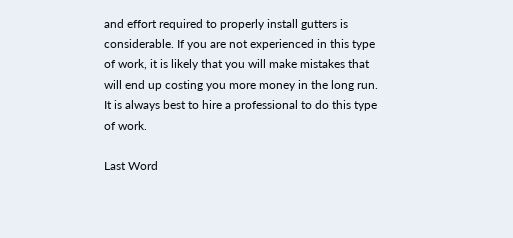and effort required to properly install gutters is considerable. If you are not experienced in this type of work, it is likely that you will make mistakes that will end up costing you more money in the long run. It is always best to hire a professional to do this type of work.

Last Word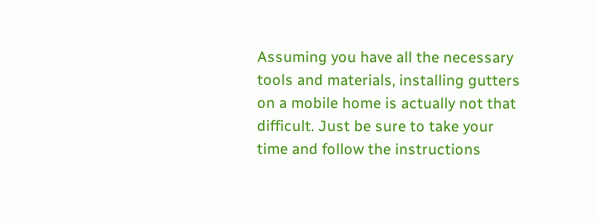Assuming you have all the necessary tools and materials, installing gutters on a mobile home is actually not that difficult. Just be sure to take your time and follow the instructions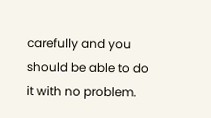carefully and you should be able to do it with no problem.